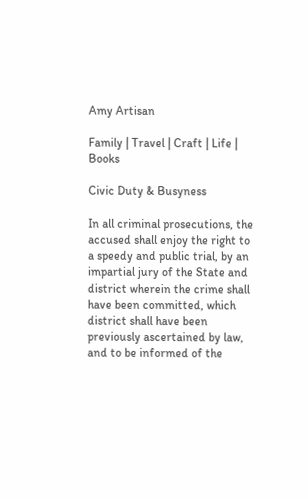Amy Artisan

Family | Travel | Craft | Life | Books

Civic Duty & Busyness

In all criminal prosecutions, the accused shall enjoy the right to a speedy and public trial, by an impartial jury of the State and district wherein the crime shall have been committed, which district shall have been previously ascertained by law, and to be informed of the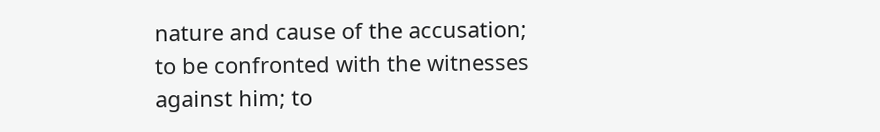nature and cause of the accusation; to be confronted with the witnesses against him; to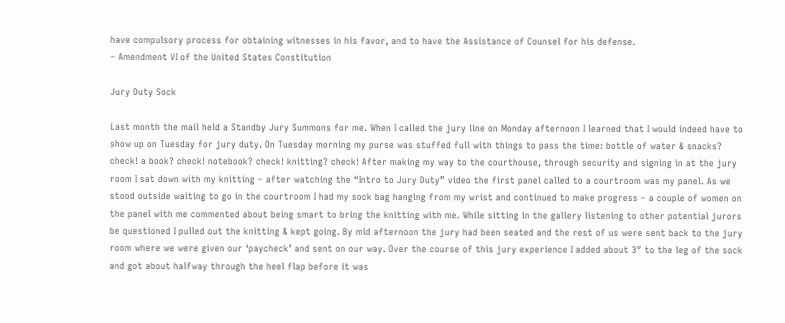have compulsory process for obtaining witnesses in his favor, and to have the Assistance of Counsel for his defense.
– Amendment VI of the United States Constitution

Jury Duty Sock

Last month the mail held a Standby Jury Summons for me. When I called the jury line on Monday afternoon I learned that I would indeed have to show up on Tuesday for jury duty. On Tuesday morning my purse was stuffed full with things to pass the time: bottle of water & snacks? check! a book? check! notebook? check! knitting? check! After making my way to the courthouse, through security and signing in at the jury room I sat down with my knitting – after watching the “Intro to Jury Duty” video the first panel called to a courtroom was my panel. As we stood outside waiting to go in the courtroom I had my sock bag hanging from my wrist and continued to make progress – a couple of women on the panel with me commented about being smart to bring the knitting with me. While sitting in the gallery listening to other potential jurors be questioned I pulled out the knitting & kept going. By mid afternoon the jury had been seated and the rest of us were sent back to the jury room where we were given our ‘paycheck’ and sent on our way. Over the course of this jury experience I added about 3″ to the leg of the sock and got about halfway through the heel flap before it was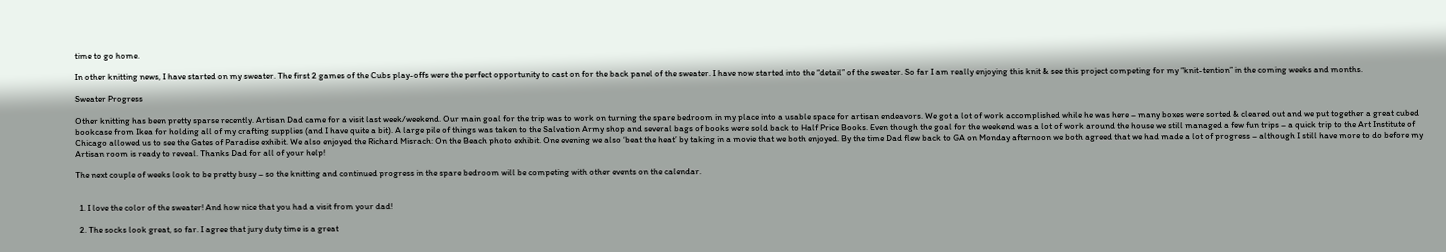time to go home.

In other knitting news, I have started on my sweater. The first 2 games of the Cubs play-offs were the perfect opportunity to cast on for the back panel of the sweater. I have now started into the “detail” of the sweater. So far I am really enjoying this knit & see this project competing for my “knit-tention” in the coming weeks and months.

Sweater Progress

Other knitting has been pretty sparse recently. Artisan Dad came for a visit last week/weekend. Our main goal for the trip was to work on turning the spare bedroom in my place into a usable space for artisan endeavors. We got a lot of work accomplished while he was here – many boxes were sorted & cleared out and we put together a great cubed bookcase from Ikea for holding all of my crafting supplies (and I have quite a bit). A large pile of things was taken to the Salvation Army shop and several bags of books were sold back to Half Price Books. Even though the goal for the weekend was a lot of work around the house we still managed a few fun trips – a quick trip to the Art Institute of Chicago allowed us to see the Gates of Paradise exhibit. We also enjoyed the Richard Misrach: On the Beach photo exhibit. One evening we also ‘beat the heat’ by taking in a movie that we both enjoyed. By the time Dad flew back to GA on Monday afternoon we both agreed that we had made a lot of progress – although I still have more to do before my Artisan room is ready to reveal. Thanks Dad for all of your help!

The next couple of weeks look to be pretty busy – so the knitting and continued progress in the spare bedroom will be competing with other events on the calendar.


  1. I love the color of the sweater! And how nice that you had a visit from your dad!

  2. The socks look great, so far. I agree that jury duty time is a great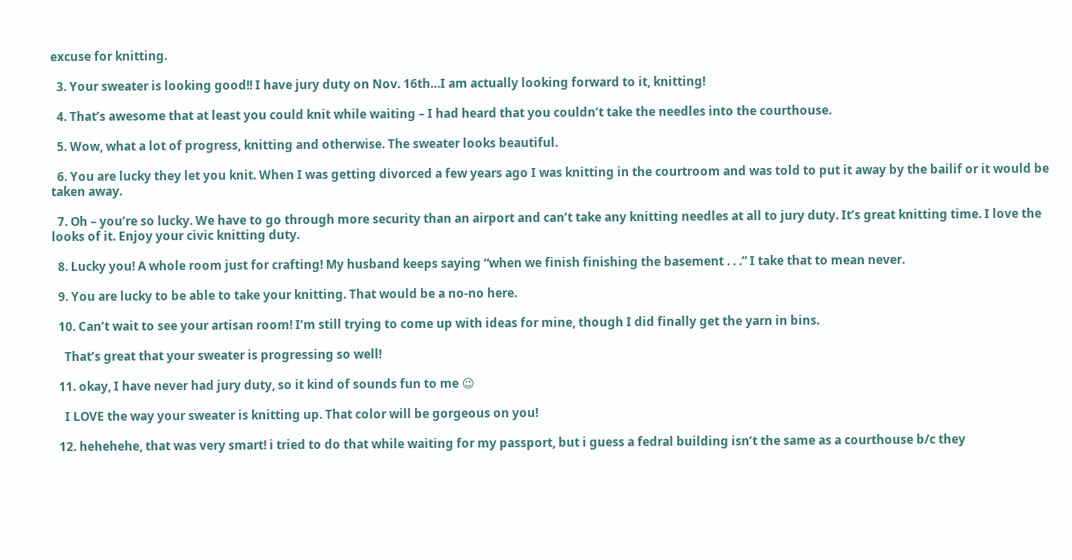excuse for knitting.

  3. Your sweater is looking good!! I have jury duty on Nov. 16th…I am actually looking forward to it, knitting!

  4. That’s awesome that at least you could knit while waiting – I had heard that you couldn’t take the needles into the courthouse.

  5. Wow, what a lot of progress, knitting and otherwise. The sweater looks beautiful.

  6. You are lucky they let you knit. When I was getting divorced a few years ago I was knitting in the courtroom and was told to put it away by the bailif or it would be taken away.

  7. Oh – you’re so lucky. We have to go through more security than an airport and can’t take any knitting needles at all to jury duty. It’s great knitting time. I love the looks of it. Enjoy your civic knitting duty.

  8. Lucky you! A whole room just for crafting! My husband keeps saying “when we finish finishing the basement . . .” I take that to mean never.

  9. You are lucky to be able to take your knitting. That would be a no-no here.

  10. Can’t wait to see your artisan room! I’m still trying to come up with ideas for mine, though I did finally get the yarn in bins.

    That’s great that your sweater is progressing so well!

  11. okay, I have never had jury duty, so it kind of sounds fun to me 😉

    I LOVE the way your sweater is knitting up. That color will be gorgeous on you!

  12. hehehehe, that was very smart! i tried to do that while waiting for my passport, but i guess a fedral building isn’t the same as a courthouse b/c they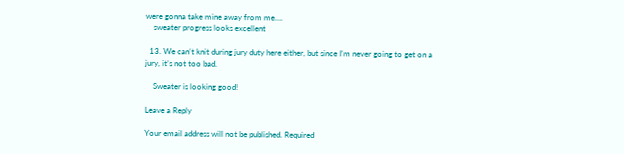were gonna take mine away from me….
    sweater progress looks excellent

  13. We can’t knit during jury duty here either, but since I’m never going to get on a jury, it’s not too bad.

    Sweater is looking good!

Leave a Reply

Your email address will not be published. Required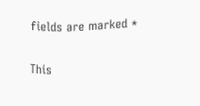fields are marked *

This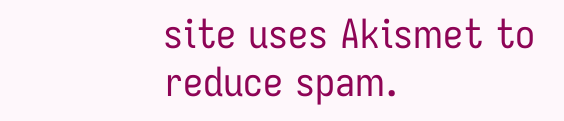site uses Akismet to reduce spam.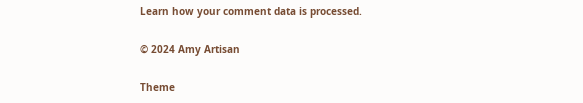Learn how your comment data is processed.

© 2024 Amy Artisan

Theme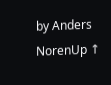by Anders NorenUp ↑